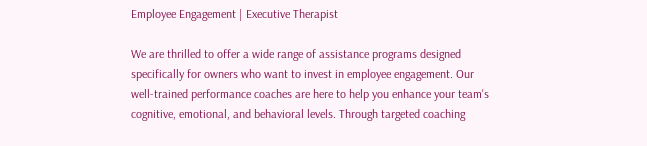Employee Engagement | Executive Therapist

We are thrilled to offer a wide range of assistance programs designed specifically for owners who want to invest in employee engagement. Our well-trained performance coaches are here to help you enhance your team's cognitive, emotional, and behavioral levels. Through targeted coaching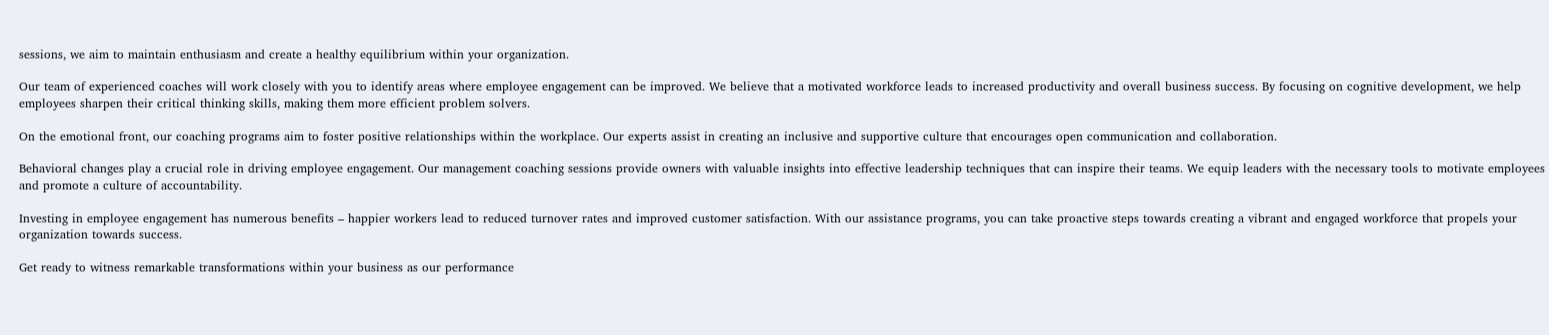sessions, we aim to maintain enthusiasm and create a healthy equilibrium within your organization.

Our team of experienced coaches will work closely with you to identify areas where employee engagement can be improved. We believe that a motivated workforce leads to increased productivity and overall business success. By focusing on cognitive development, we help employees sharpen their critical thinking skills, making them more efficient problem solvers.

On the emotional front, our coaching programs aim to foster positive relationships within the workplace. Our experts assist in creating an inclusive and supportive culture that encourages open communication and collaboration.

Behavioral changes play a crucial role in driving employee engagement. Our management coaching sessions provide owners with valuable insights into effective leadership techniques that can inspire their teams. We equip leaders with the necessary tools to motivate employees and promote a culture of accountability.

Investing in employee engagement has numerous benefits – happier workers lead to reduced turnover rates and improved customer satisfaction. With our assistance programs, you can take proactive steps towards creating a vibrant and engaged workforce that propels your organization towards success.

Get ready to witness remarkable transformations within your business as our performance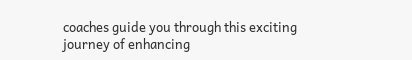coaches guide you through this exciting journey of enhancing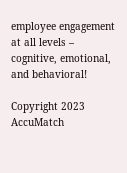employee engagement at all levels – cognitive, emotional, and behavioral!

Copyright 2023 AccuMatch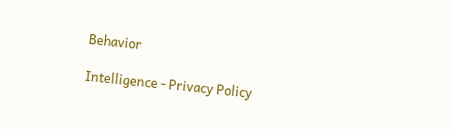Behavior

Intelligence - Privacy Policy